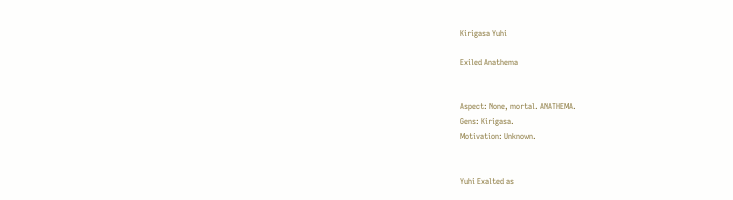Kirigasa Yuhi

Exiled Anathema


Aspect: None, mortal. ANATHEMA.
Gens: Kirigasa.
Motivation: Unknown.


Yuhi Exalted as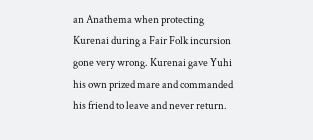an Anathema when protecting Kurenai during a Fair Folk incursion gone very wrong. Kurenai gave Yuhi his own prized mare and commanded his friend to leave and never return.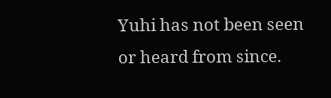Yuhi has not been seen or heard from since.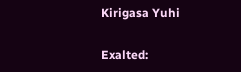Kirigasa Yuhi

Exalted: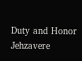Duty and Honor Jehzavere